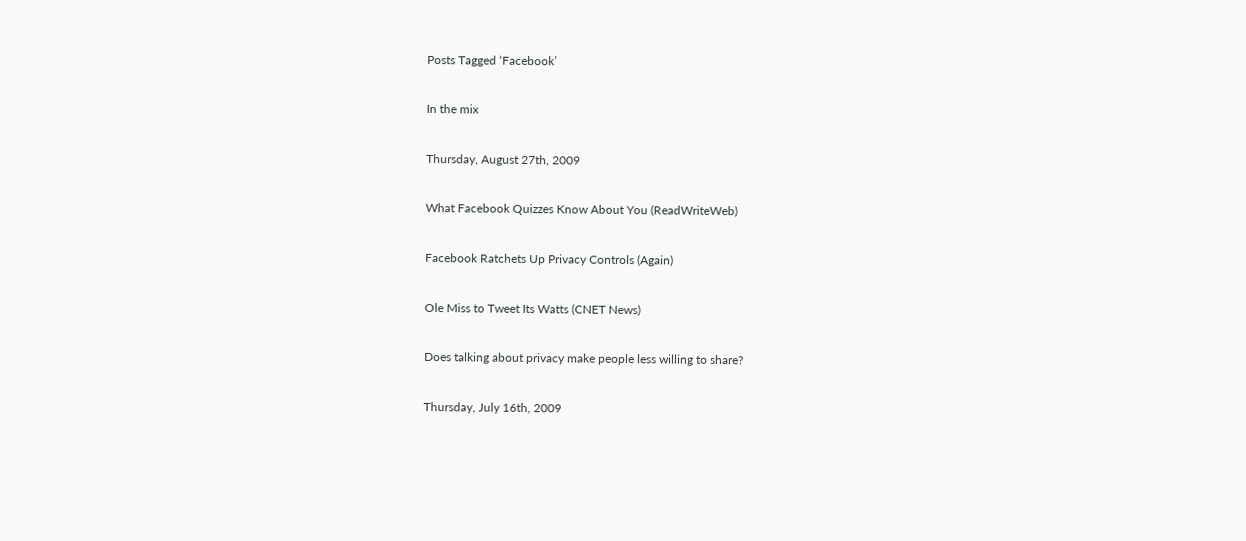Posts Tagged ‘Facebook’

In the mix

Thursday, August 27th, 2009

What Facebook Quizzes Know About You (ReadWriteWeb)

Facebook Ratchets Up Privacy Controls (Again)

Ole Miss to Tweet Its Watts (CNET News)

Does talking about privacy make people less willing to share?

Thursday, July 16th, 2009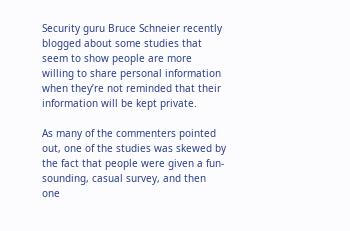Security guru Bruce Schneier recently blogged about some studies that seem to show people are more willing to share personal information when they’re not reminded that their information will be kept private.

As many of the commenters pointed out, one of the studies was skewed by the fact that people were given a fun-sounding, casual survey, and then one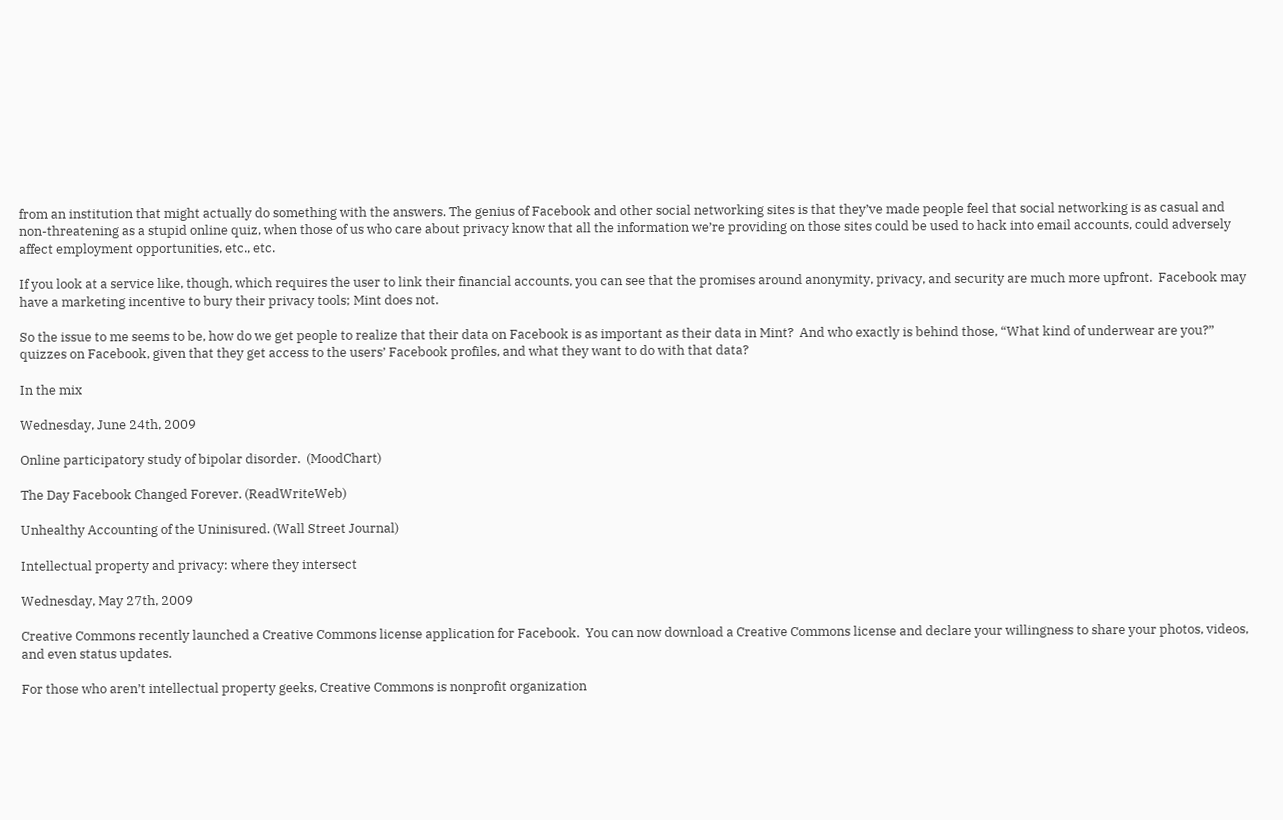from an institution that might actually do something with the answers. The genius of Facebook and other social networking sites is that they’ve made people feel that social networking is as casual and non-threatening as a stupid online quiz, when those of us who care about privacy know that all the information we’re providing on those sites could be used to hack into email accounts, could adversely affect employment opportunities, etc., etc.

If you look at a service like, though, which requires the user to link their financial accounts, you can see that the promises around anonymity, privacy, and security are much more upfront.  Facebook may have a marketing incentive to bury their privacy tools; Mint does not.

So the issue to me seems to be, how do we get people to realize that their data on Facebook is as important as their data in Mint?  And who exactly is behind those, “What kind of underwear are you?” quizzes on Facebook, given that they get access to the users’ Facebook profiles, and what they want to do with that data?

In the mix

Wednesday, June 24th, 2009

Online participatory study of bipolar disorder.  (MoodChart)

The Day Facebook Changed Forever. (ReadWriteWeb)

Unhealthy Accounting of the Uninisured. (Wall Street Journal)

Intellectual property and privacy: where they intersect

Wednesday, May 27th, 2009

Creative Commons recently launched a Creative Commons license application for Facebook.  You can now download a Creative Commons license and declare your willingness to share your photos, videos, and even status updates.

For those who aren’t intellectual property geeks, Creative Commons is nonprofit organization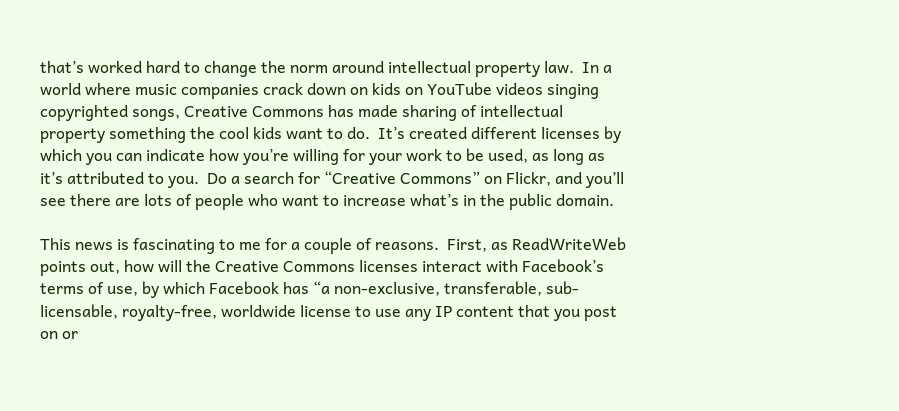that’s worked hard to change the norm around intellectual property law.  In a world where music companies crack down on kids on YouTube videos singing copyrighted songs, Creative Commons has made sharing of intellectual property something the cool kids want to do.  It’s created different licenses by which you can indicate how you’re willing for your work to be used, as long as it’s attributed to you.  Do a search for “Creative Commons” on Flickr, and you’ll see there are lots of people who want to increase what’s in the public domain.

This news is fascinating to me for a couple of reasons.  First, as ReadWriteWeb points out, how will the Creative Commons licenses interact with Facebook’s terms of use, by which Facebook has “a non-exclusive, transferable, sub-licensable, royalty-free, worldwide license to use any IP content that you post on or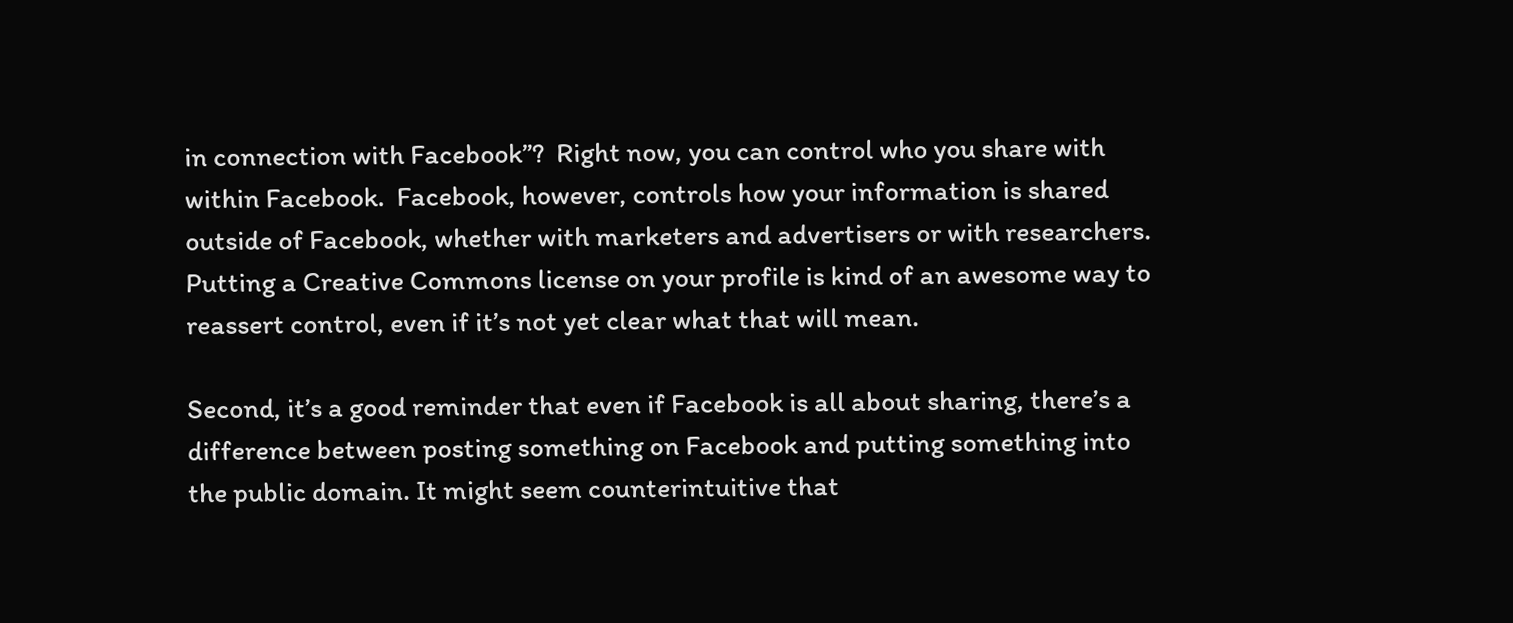in connection with Facebook”?  Right now, you can control who you share with within Facebook.  Facebook, however, controls how your information is shared outside of Facebook, whether with marketers and advertisers or with researchers.  Putting a Creative Commons license on your profile is kind of an awesome way to reassert control, even if it’s not yet clear what that will mean.

Second, it’s a good reminder that even if Facebook is all about sharing, there’s a difference between posting something on Facebook and putting something into the public domain. It might seem counterintuitive that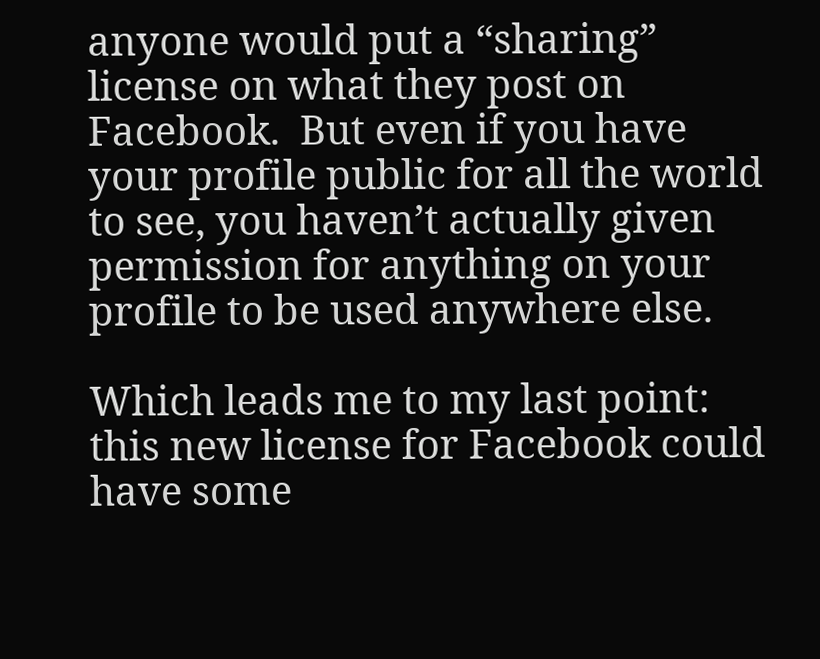anyone would put a “sharing” license on what they post on Facebook.  But even if you have your profile public for all the world to see, you haven’t actually given permission for anything on your profile to be used anywhere else.

Which leads me to my last point: this new license for Facebook could have some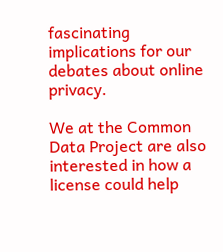fascinating implications for our debates about online privacy.

We at the Common Data Project are also interested in how a license could help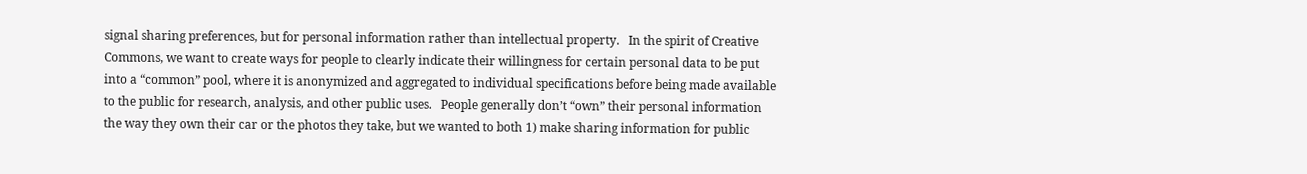signal sharing preferences, but for personal information rather than intellectual property.   In the spirit of Creative Commons, we want to create ways for people to clearly indicate their willingness for certain personal data to be put into a “common” pool, where it is anonymized and aggregated to individual specifications before being made available to the public for research, analysis, and other public uses.   People generally don’t “own” their personal information the way they own their car or the photos they take, but we wanted to both 1) make sharing information for public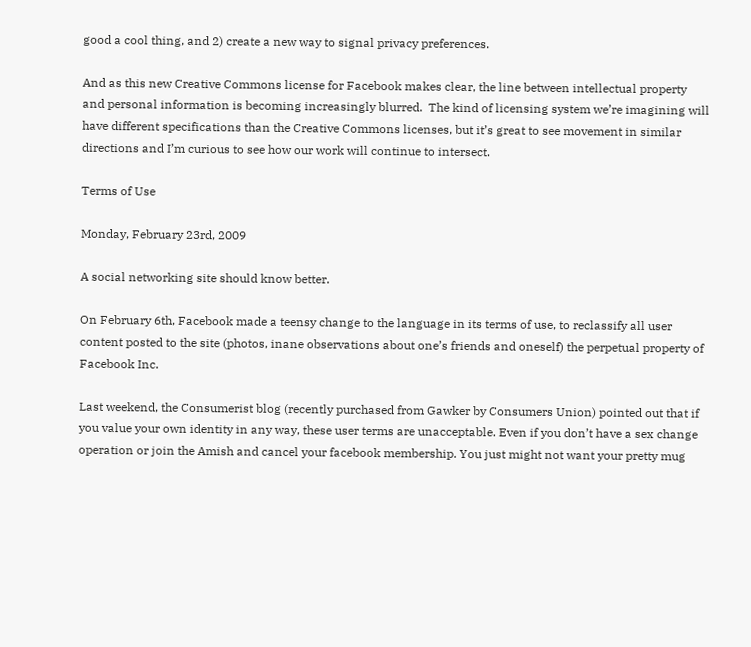good a cool thing, and 2) create a new way to signal privacy preferences.

And as this new Creative Commons license for Facebook makes clear, the line between intellectual property and personal information is becoming increasingly blurred.  The kind of licensing system we’re imagining will have different specifications than the Creative Commons licenses, but it’s great to see movement in similar directions and I’m curious to see how our work will continue to intersect.

Terms of Use

Monday, February 23rd, 2009

A social networking site should know better.

On February 6th, Facebook made a teensy change to the language in its terms of use, to reclassify all user content posted to the site (photos, inane observations about one’s friends and oneself) the perpetual property of Facebook Inc.

Last weekend, the Consumerist blog (recently purchased from Gawker by Consumers Union) pointed out that if you value your own identity in any way, these user terms are unacceptable. Even if you don’t have a sex change operation or join the Amish and cancel your facebook membership. You just might not want your pretty mug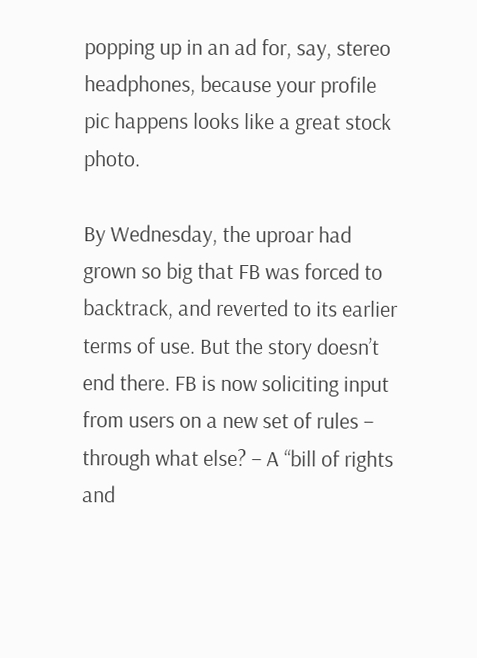popping up in an ad for, say, stereo headphones, because your profile pic happens looks like a great stock photo.

By Wednesday, the uproar had grown so big that FB was forced to backtrack, and reverted to its earlier terms of use. But the story doesn’t end there. FB is now soliciting input from users on a new set of rules – through what else? – A “bill of rights and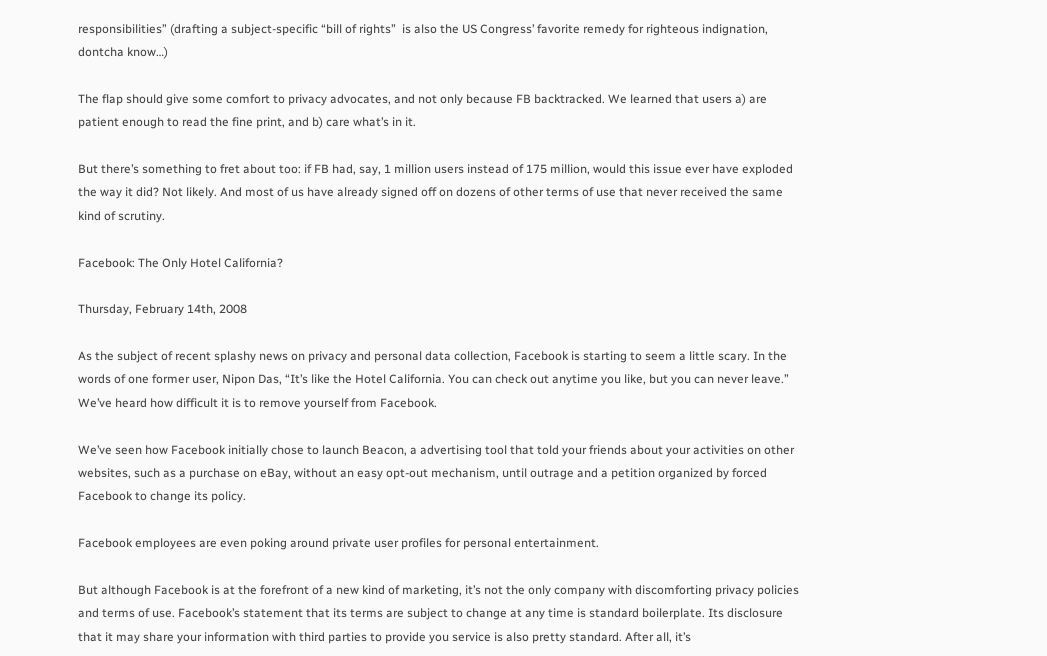responsibilities” (drafting a subject-specific “bill of rights”  is also the US Congress’ favorite remedy for righteous indignation, dontcha know…)

The flap should give some comfort to privacy advocates, and not only because FB backtracked. We learned that users a) are patient enough to read the fine print, and b) care what’s in it.

But there’s something to fret about too: if FB had, say, 1 million users instead of 175 million, would this issue ever have exploded the way it did? Not likely. And most of us have already signed off on dozens of other terms of use that never received the same kind of scrutiny.

Facebook: The Only Hotel California?

Thursday, February 14th, 2008

As the subject of recent splashy news on privacy and personal data collection, Facebook is starting to seem a little scary. In the words of one former user, Nipon Das, “It’s like the Hotel California. You can check out anytime you like, but you can never leave.” We’ve heard how difficult it is to remove yourself from Facebook.

We’ve seen how Facebook initially chose to launch Beacon, a advertising tool that told your friends about your activities on other websites, such as a purchase on eBay, without an easy opt-out mechanism, until outrage and a petition organized by forced Facebook to change its policy.

Facebook employees are even poking around private user profiles for personal entertainment.

But although Facebook is at the forefront of a new kind of marketing, it’s not the only company with discomforting privacy policies and terms of use. Facebook’s statement that its terms are subject to change at any time is standard boilerplate. Its disclosure that it may share your information with third parties to provide you service is also pretty standard. After all, it’s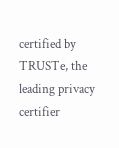certified by TRUSTe, the leading privacy certifier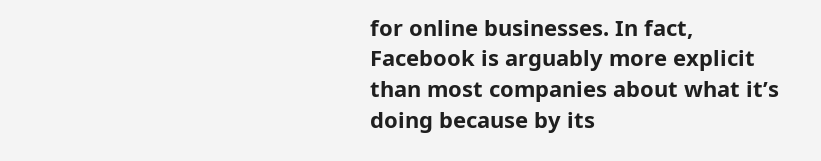for online businesses. In fact, Facebook is arguably more explicit than most companies about what it’s doing because by its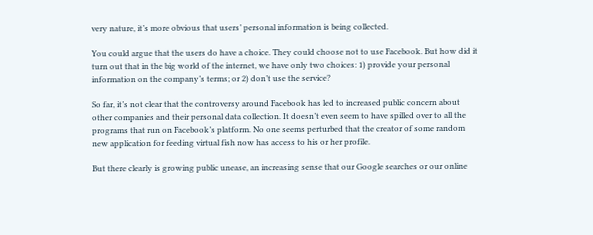very nature, it’s more obvious that users’ personal information is being collected.

You could argue that the users do have a choice. They could choose not to use Facebook. But how did it turn out that in the big world of the internet, we have only two choices: 1) provide your personal information on the company’s terms; or 2) don’t use the service?

So far, it’s not clear that the controversy around Facebook has led to increased public concern about other companies and their personal data collection. It doesn’t even seem to have spilled over to all the programs that run on Facebook’s platform. No one seems perturbed that the creator of some random new application for feeding virtual fish now has access to his or her profile.

But there clearly is growing public unease, an increasing sense that our Google searches or our online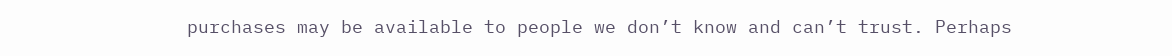purchases may be available to people we don’t know and can’t trust. Perhaps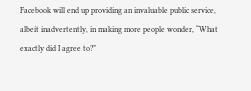Facebook will end up providing an invaluable public service, albeit inadvertently, in making more people wonder, “What exactly did I agree to?”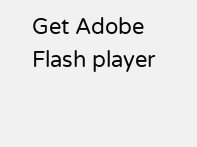Get Adobe Flash player